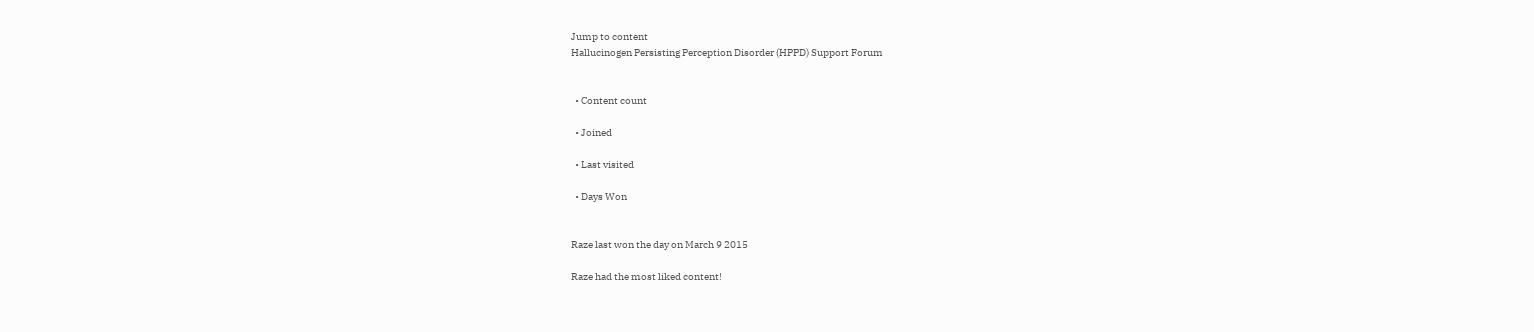Jump to content
Hallucinogen Persisting Perception Disorder (HPPD) Support Forum


  • Content count

  • Joined

  • Last visited

  • Days Won


Raze last won the day on March 9 2015

Raze had the most liked content!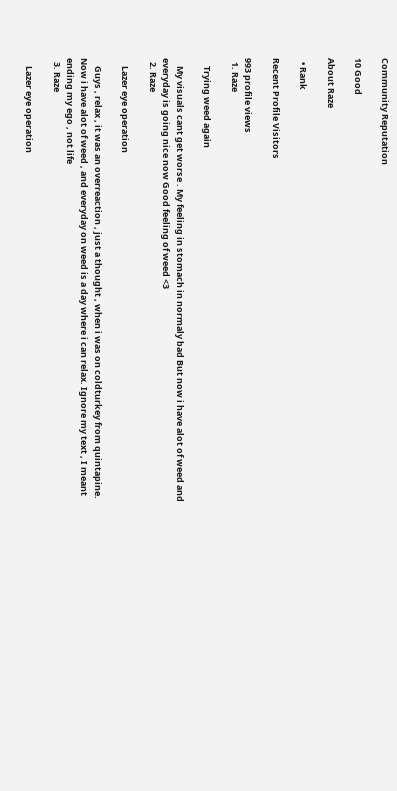Community Reputation

10 Good

About Raze

  • Rank

Recent Profile Visitors

993 profile views
  1. Raze

    Trying weed again

    My visuals cant get worse . My feeling in stomach in normaly bad But now i have alot of weed and everyday is going nice now Good feeling of weed <3
  2. Raze

    Lazer eye operation

    Guys , relax , it was an overreaction , just a thought , when i was on coldturkey from quintapine. Now i have alot of weed , and everyday on weed is a day where i can relax. Ignore my text , I meant ending my ego , not life
  3. Raze

    Lazer eye operation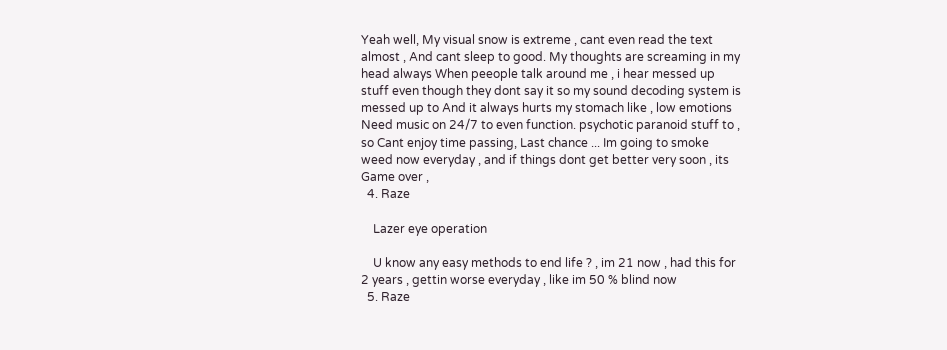Yeah well, My visual snow is extreme , cant even read the text almost , And cant sleep to good. My thoughts are screaming in my head always When peeople talk around me , i hear messed up stuff even though they dont say it so my sound decoding system is messed up to And it always hurts my stomach like , low emotions Need music on 24/7 to even function. psychotic paranoid stuff to , so Cant enjoy time passing, Last chance ... Im going to smoke weed now everyday , and if things dont get better very soon , its Game over ,
  4. Raze

    Lazer eye operation

    U know any easy methods to end life ? , im 21 now , had this for 2 years , gettin worse everyday , like im 50 % blind now
  5. Raze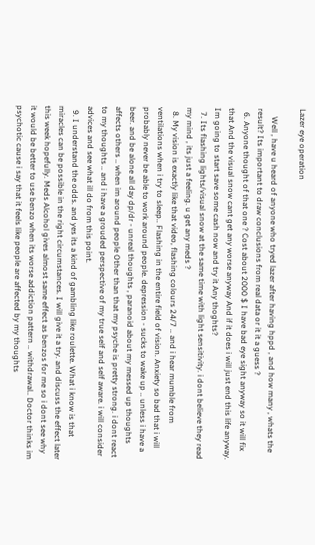Lazer eye operation

    Well , have u heard of anyone who tryed lazer after having hppd , and how many , whats the result? Its important to draw conclusions from real data or it it a guess ?
  6. Anyone thought of that one ? Cost about 2000 $ I have bad eye sight anyway so it will fix that And the visual snow cant get any worse anyway And if it does i will just end this life anyway. Im going to start save some cash now and try it Any thoghts?
  7. Its flashing lights/visual snow at the same time with light sensitivity. i dont believe they read my mind , its just a feeling. u get any meds ?
  8. My vision is exactly like that video, flashing colours 24/7 .. and i hear mumble from ventilations when i try to sleep.. Flashing in the entire field of vision. Anxiety so bad that i will probably never be able to work around people. depression - sucks to wake up .. unless i have a beer. and be alone all day dp/dr - unreal thoughts , paranoid about my messed up thoughts affects others .. when im around people Other than that my psyche is pretty strong. i dont react to my thoughts .. and i have a grouded perspective of my true self and self aware. i will consider advices and see what ill do from this point.
  9. I understand the odds. and yes its a kind of gambling like roulette. What i know is that miracles can be possible in the right circumstances. I will give it a try. and discuss the effect later this week hopefully. Meds Alcohol gives almost same effect as benzos for me so i dont see why it would be better to use benzo when its worse addiction pattern .. withdrawal.. Doctor thinks im psychotic cause i say that it feels like people are affected by my thoughts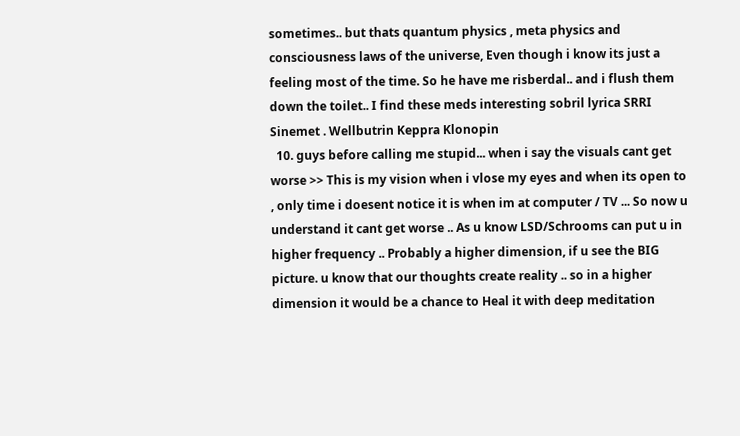sometimes.. but thats quantum physics , meta physics and consciousness laws of the universe, Even though i know its just a feeling most of the time. So he have me risberdal.. and i flush them down the toilet.. I find these meds interesting sobril lyrica SRRI Sinemet . Wellbutrin Keppra Klonopin
  10. guys before calling me stupid... when i say the visuals cant get worse >> This is my vision when i vlose my eyes and when its open to , only time i doesent notice it is when im at computer / TV ... So now u understand it cant get worse .. As u know LSD/Schrooms can put u in higher frequency .. Probably a higher dimension, if u see the BIG picture. u know that our thoughts create reality .. so in a higher dimension it would be a chance to Heal it with deep meditation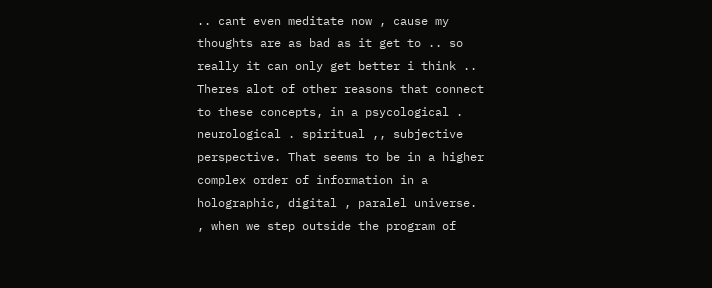.. cant even meditate now , cause my thoughts are as bad as it get to .. so really it can only get better i think .. Theres alot of other reasons that connect to these concepts, in a psycological . neurological . spiritual ,, subjective perspective. That seems to be in a higher complex order of information in a holographic, digital , paralel universe. , when we step outside the program of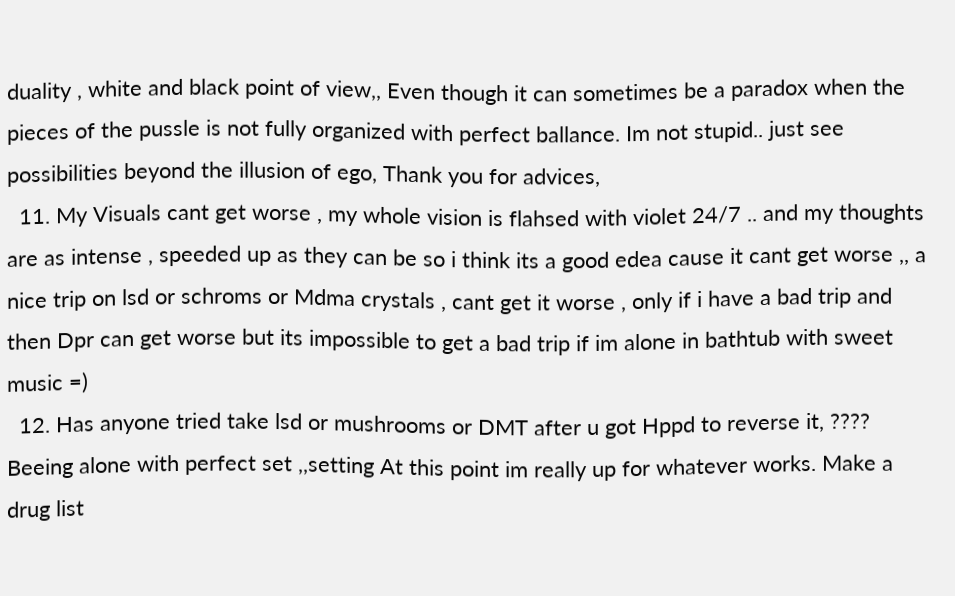duality , white and black point of view,, Even though it can sometimes be a paradox when the pieces of the pussle is not fully organized with perfect ballance. Im not stupid.. just see possibilities beyond the illusion of ego, Thank you for advices,
  11. My Visuals cant get worse , my whole vision is flahsed with violet 24/7 .. and my thoughts are as intense , speeded up as they can be so i think its a good edea cause it cant get worse ,, a nice trip on lsd or schroms or Mdma crystals , cant get it worse , only if i have a bad trip and then Dpr can get worse but its impossible to get a bad trip if im alone in bathtub with sweet music =)
  12. Has anyone tried take lsd or mushrooms or DMT after u got Hppd to reverse it, ???? Beeing alone with perfect set ,,setting At this point im really up for whatever works. Make a drug list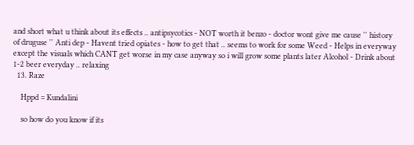and short what u think about its effects .. antipsycotics - NOT worth it benzo - doctor wont give me cause '' history of druguse '' Anti dep - Havent tried opiates - how to get that .. seems to work for some Weed - Helps in everyway except the visuals which CANT get worse in my case anyway so i will grow some plants later Alcohol - Drink about 1-2 beer everyday .. relaxing
  13. Raze

    Hppd = Kundalini

    so how do you know if its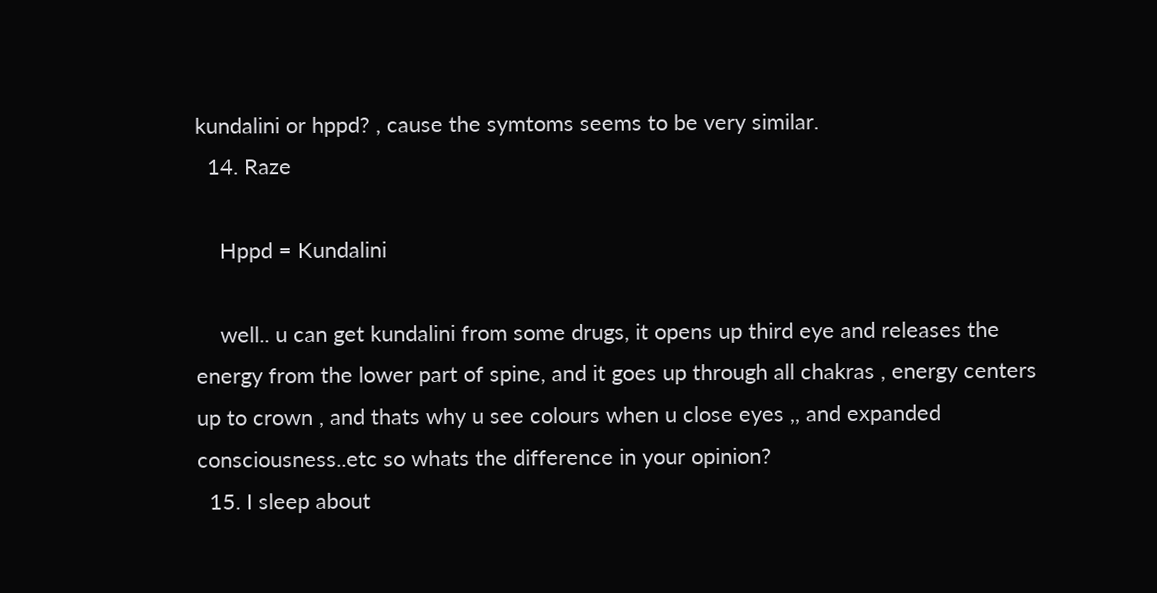kundalini or hppd? , cause the symtoms seems to be very similar.
  14. Raze

    Hppd = Kundalini

    well.. u can get kundalini from some drugs, it opens up third eye and releases the energy from the lower part of spine, and it goes up through all chakras , energy centers up to crown , and thats why u see colours when u close eyes ,, and expanded consciousness..etc so whats the difference in your opinion?
  15. I sleep about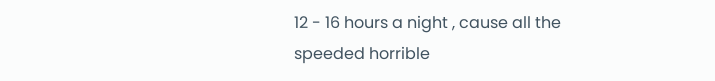12 - 16 hours a night , cause all the speeded horrible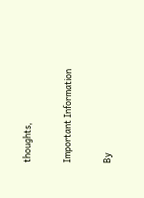thoughts,

Important Information

By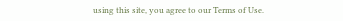using this site, you agree to our Terms of Use.